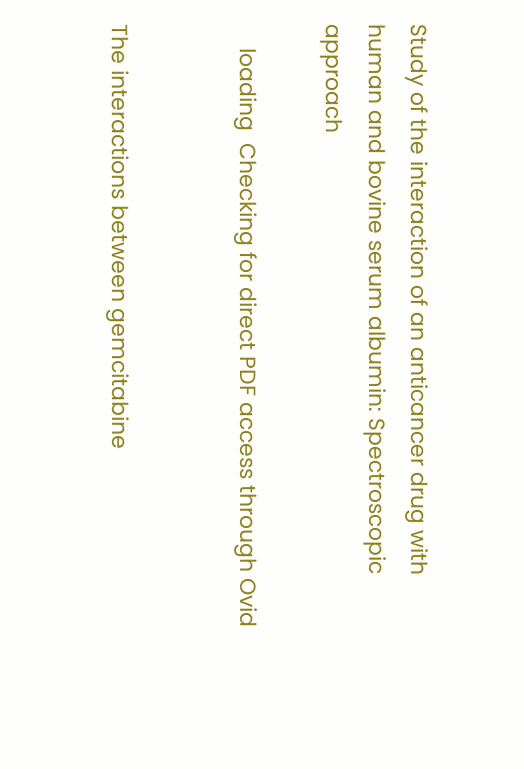Study of the interaction of an anticancer drug with human and bovine serum albumin: Spectroscopic approach

    loading  Checking for direct PDF access through Ovid


The interactions between gemcitabine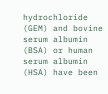hydrochloride (GEM) and bovine serum albumin (BSA) or human serum albumin (HSA) have been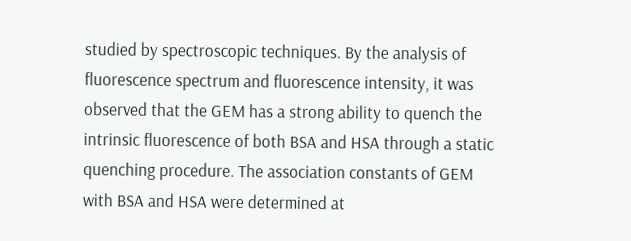studied by spectroscopic techniques. By the analysis of fluorescence spectrum and fluorescence intensity, it was observed that the GEM has a strong ability to quench the intrinsic fluorescence of both BSA and HSA through a static quenching procedure. The association constants of GEM with BSA and HSA were determined at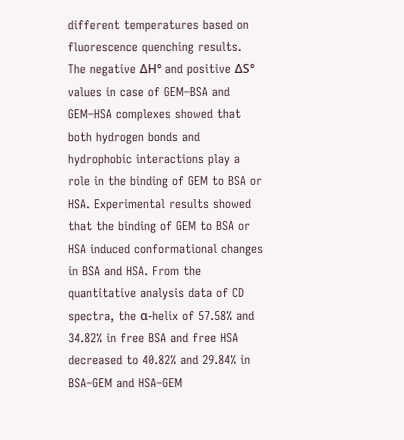different temperatures based on fluorescence quenching results. The negative ΔH° and positive ΔS° values in case of GEM–BSA and GEM–HSA complexes showed that both hydrogen bonds and hydrophobic interactions play a role in the binding of GEM to BSA or HSA. Experimental results showed that the binding of GEM to BSA or HSA induced conformational changes in BSA and HSA. From the quantitative analysis data of CD spectra, the α-helix of 57.58% and 34.82% in free BSA and free HSA decreased to 40.82% and 29.84% in BSA–GEM and HSA–GEM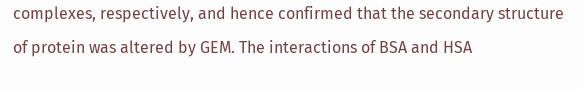complexes, respectively, and hence confirmed that the secondary structure of protein was altered by GEM. The interactions of BSA and HSA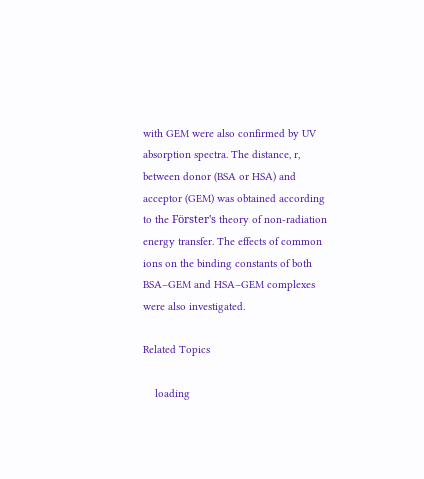with GEM were also confirmed by UV absorption spectra. The distance, r, between donor (BSA or HSA) and acceptor (GEM) was obtained according to the Förster's theory of non-radiation energy transfer. The effects of common ions on the binding constants of both BSA–GEM and HSA–GEM complexes were also investigated.

Related Topics

    loading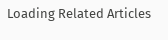Loading Related Articles